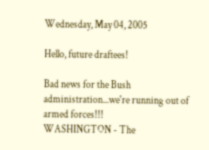Wednesday, May 04, 2005

Hello, future draftees!

Bad news for the Bush administration...we're running out of armed forces!!!
WASHINGTON - The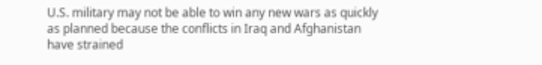U.S. military may not be able to win any new wars as quickly as planned because the conflicts in Iraq and Afghanistan have strained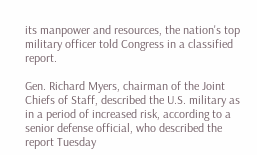its manpower and resources, the nation's top military officer told Congress in a classified report.

Gen. Richard Myers, chairman of the Joint Chiefs of Staff, described the U.S. military as in a period of increased risk, according to a senior defense official, who described the report Tuesday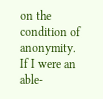on the condition of anonymity.
If I were an able-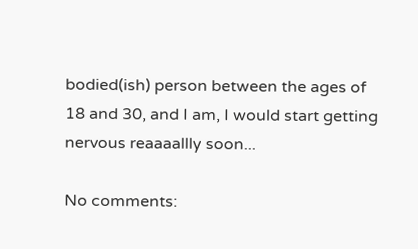bodied(ish) person between the ages of 18 and 30, and I am, I would start getting nervous reaaaallly soon...

No comments: